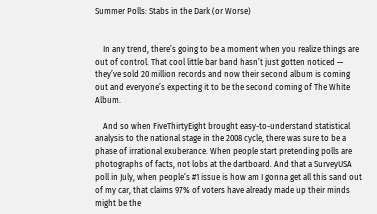Summer Polls: Stabs in the Dark (or Worse)


    In any trend, there’s going to be a moment when you realize things are out of control. That cool little bar band hasn’t just gotten noticed — they’ve sold 20 million records and now their second album is coming out and everyone’s expecting it to be the second coming of The White Album.

    And so when FiveThirtyEight brought easy-to-understand statistical analysis to the national stage in the 2008 cycle, there was sure to be a phase of irrational exuberance. When people start pretending polls are photographs of facts, not lobs at the dartboard. And that a SurveyUSA poll in July, when people’s #1 issue is how am I gonna get all this sand out of my car, that claims 97% of voters have already made up their minds might be the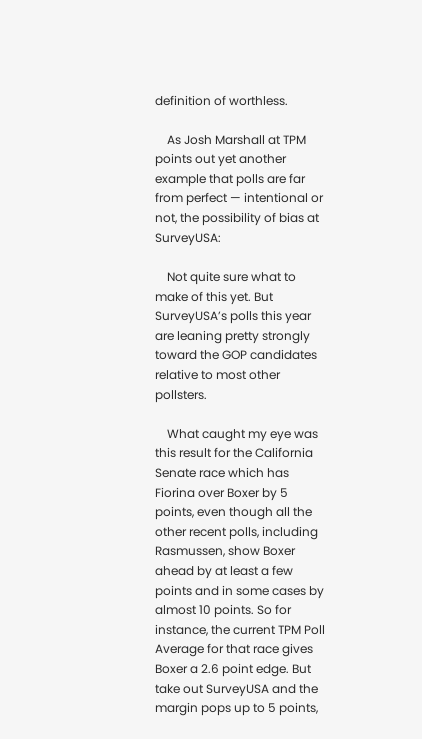definition of worthless.

    As Josh Marshall at TPM points out yet another example that polls are far from perfect — intentional or not, the possibility of bias at SurveyUSA:

    Not quite sure what to make of this yet. But SurveyUSA’s polls this year are leaning pretty strongly toward the GOP candidates relative to most other pollsters.

    What caught my eye was this result for the California Senate race which has Fiorina over Boxer by 5 points, even though all the other recent polls, including Rasmussen, show Boxer ahead by at least a few points and in some cases by almost 10 points. So for instance, the current TPM Poll Average for that race gives Boxer a 2.6 point edge. But take out SurveyUSA and the margin pops up to 5 points,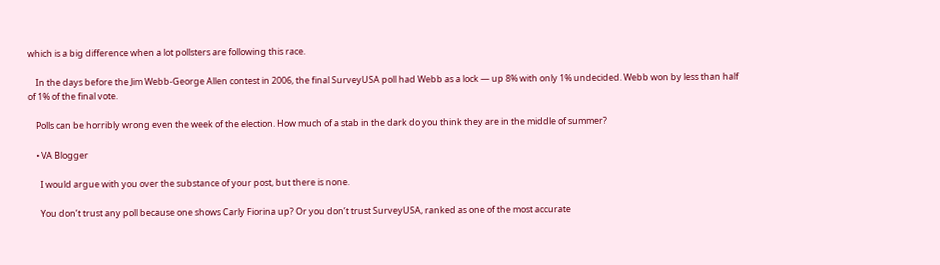which is a big difference when a lot pollsters are following this race.

    In the days before the Jim Webb-George Allen contest in 2006, the final SurveyUSA poll had Webb as a lock — up 8% with only 1% undecided. Webb won by less than half of 1% of the final vote.

    Polls can be horribly wrong even the week of the election. How much of a stab in the dark do you think they are in the middle of summer?

    • VA Blogger

      I would argue with you over the substance of your post, but there is none.

      You don’t trust any poll because one shows Carly Fiorina up? Or you don’t trust SurveyUSA, ranked as one of the most accurate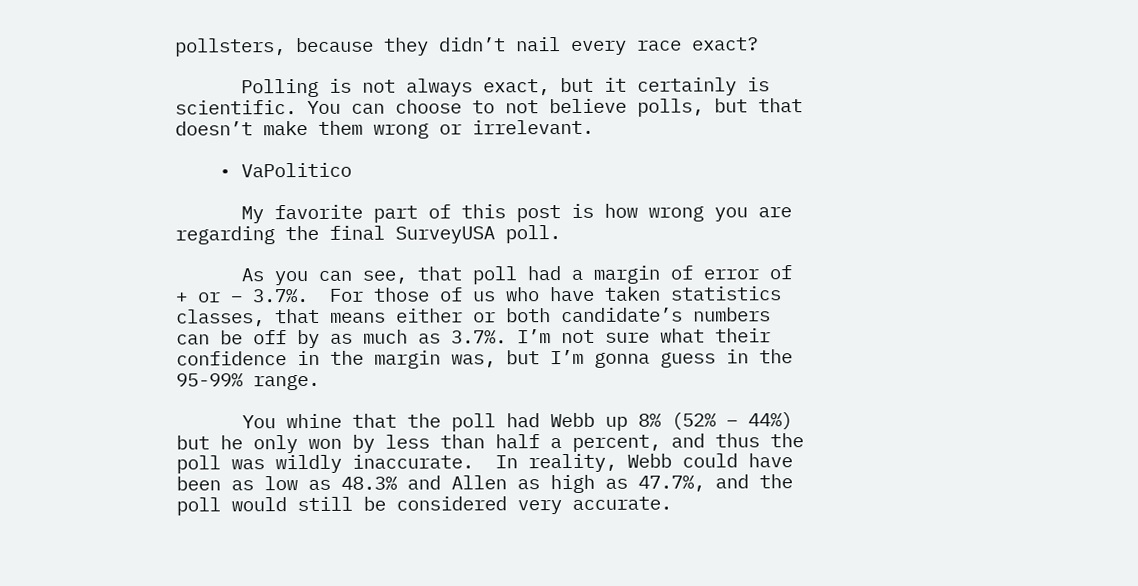pollsters, because they didn’t nail every race exact?

      Polling is not always exact, but it certainly is scientific. You can choose to not believe polls, but that doesn’t make them wrong or irrelevant.

    • VaPolitico

      My favorite part of this post is how wrong you are regarding the final SurveyUSA poll.

      As you can see, that poll had a margin of error of + or – 3.7%.  For those of us who have taken statistics classes, that means either or both candidate’s numbers can be off by as much as 3.7%. I’m not sure what their confidence in the margin was, but I’m gonna guess in the 95-99% range.

      You whine that the poll had Webb up 8% (52% – 44%) but he only won by less than half a percent, and thus the poll was wildly inaccurate.  In reality, Webb could have been as low as 48.3% and Allen as high as 47.7%, and the poll would still be considered very accurate.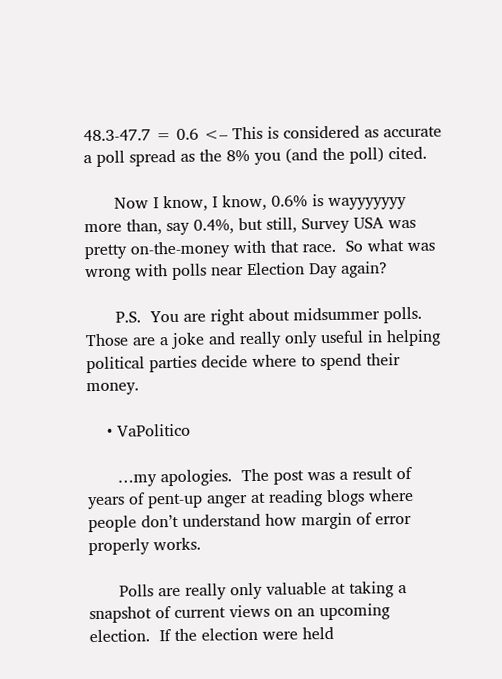48.3-47.7 = 0.6 <– This is considered as accurate a poll spread as the 8% you (and the poll) cited.

      Now I know, I know, 0.6% is wayyyyyyy more than, say 0.4%, but still, Survey USA was pretty on-the-money with that race.  So what was wrong with polls near Election Day again?

      P.S.  You are right about midsummer polls.  Those are a joke and really only useful in helping political parties decide where to spend their money.

    • VaPolitico

      …my apologies.  The post was a result of years of pent-up anger at reading blogs where people don’t understand how margin of error properly works.

      Polls are really only valuable at taking a snapshot of current views on an upcoming election.  If the election were held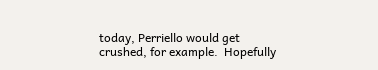today, Perriello would get crushed, for example.  Hopefully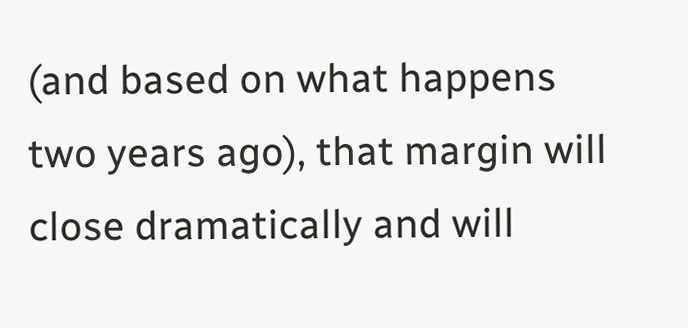(and based on what happens two years ago), that margin will close dramatically and will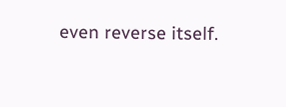even reverse itself.